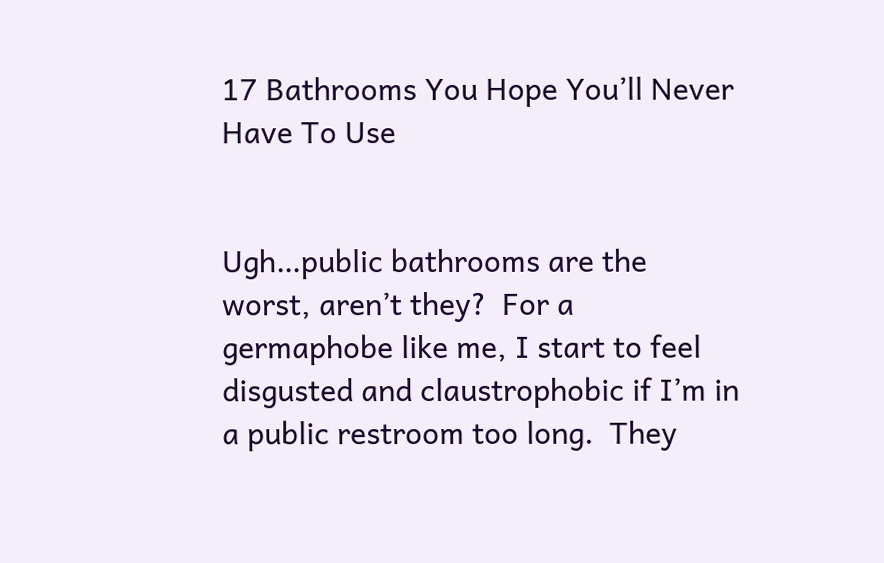17 Bathrooms You Hope You’ll Never Have To Use


Ugh…public bathrooms are the worst, aren’t they?  For a germaphobe like me, I start to feel disgusted and claustrophobic if I’m in a public restroom too long.  They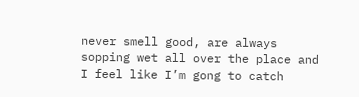never smell good, are always sopping wet all over the place and I feel like I’m gong to catch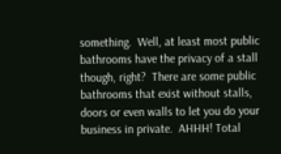something.  Well, at least most public bathrooms have the privacy of a stall though, right?  There are some public bathrooms that exist without stalls, doors or even walls to let you do your business in private.  AHHH! Total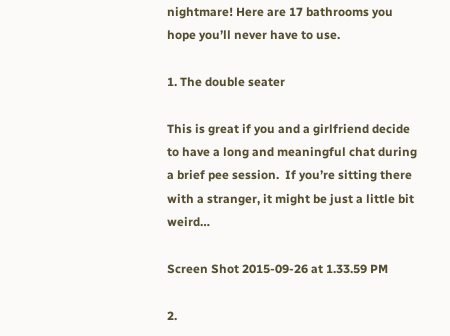nightmare! Here are 17 bathrooms you hope you’ll never have to use.

1. The double seater

This is great if you and a girlfriend decide to have a long and meaningful chat during a brief pee session.  If you’re sitting there with a stranger, it might be just a little bit weird…

Screen Shot 2015-09-26 at 1.33.59 PM

2.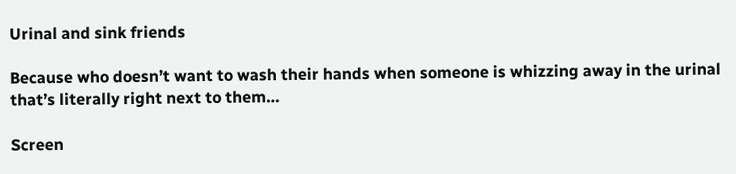Urinal and sink friends

Because who doesn’t want to wash their hands when someone is whizzing away in the urinal that’s literally right next to them…

Screen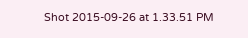Shot 2015-09-26 at 1.33.51 PM